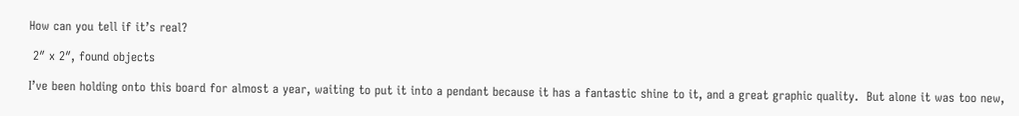How can you tell if it’s real?

 2″ x 2″, found objects

I’ve been holding onto this board for almost a year, waiting to put it into a pendant because it has a fantastic shine to it, and a great graphic quality.  But alone it was too new,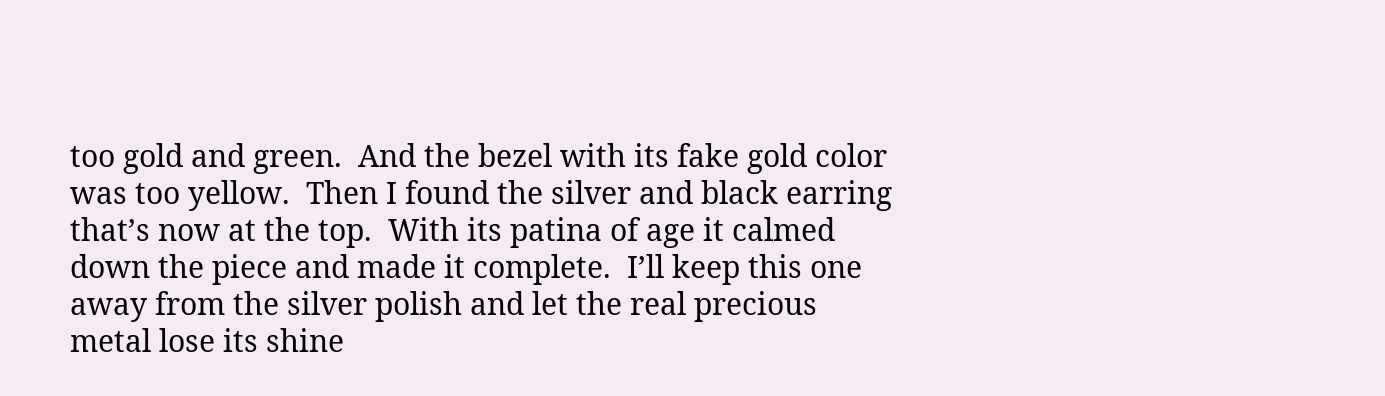too gold and green.  And the bezel with its fake gold color was too yellow.  Then I found the silver and black earring that’s now at the top.  With its patina of age it calmed down the piece and made it complete.  I’ll keep this one away from the silver polish and let the real precious metal lose its shine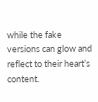while the fake versions can glow and reflect to their heart’s content.